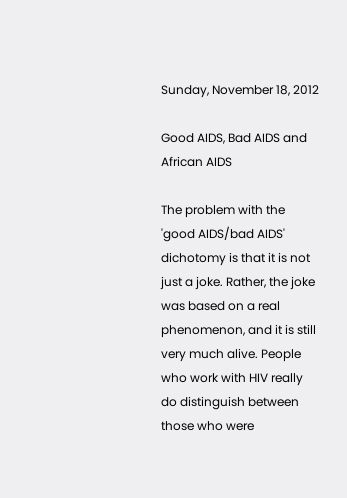Sunday, November 18, 2012

Good AIDS, Bad AIDS and African AIDS

The problem with the 'good AIDS/bad AIDS' dichotomy is that it is not just a joke. Rather, the joke was based on a real phenomenon, and it is still very much alive. People who work with HIV really do distinguish between those who were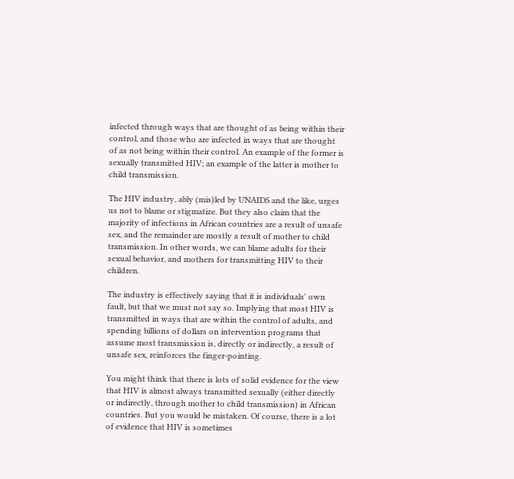infected through ways that are thought of as being within their control, and those who are infected in ways that are thought of as not being within their control. An example of the former is sexually transmitted HIV; an example of the latter is mother to child transmission.

The HIV industry, ably (mis)led by UNAIDS and the like, urges us not to blame or stigmatize. But they also claim that the majority of infections in African countries are a result of unsafe sex, and the remainder are mostly a result of mother to child transmission. In other words, we can blame adults for their sexual behavior, and mothers for transmitting HIV to their children.

The industry is effectively saying that it is individuals' own fault, but that we must not say so. Implying that most HIV is transmitted in ways that are within the control of adults, and spending billions of dollars on intervention programs that assume most transmission is, directly or indirectly, a result of unsafe sex, reinforces the finger-pointing.

You might think that there is lots of solid evidence for the view that HIV is almost always transmitted sexually (either directly or indirectly, through mother to child transmission) in African countries. But you would be mistaken. Of course, there is a lot of evidence that HIV is sometimes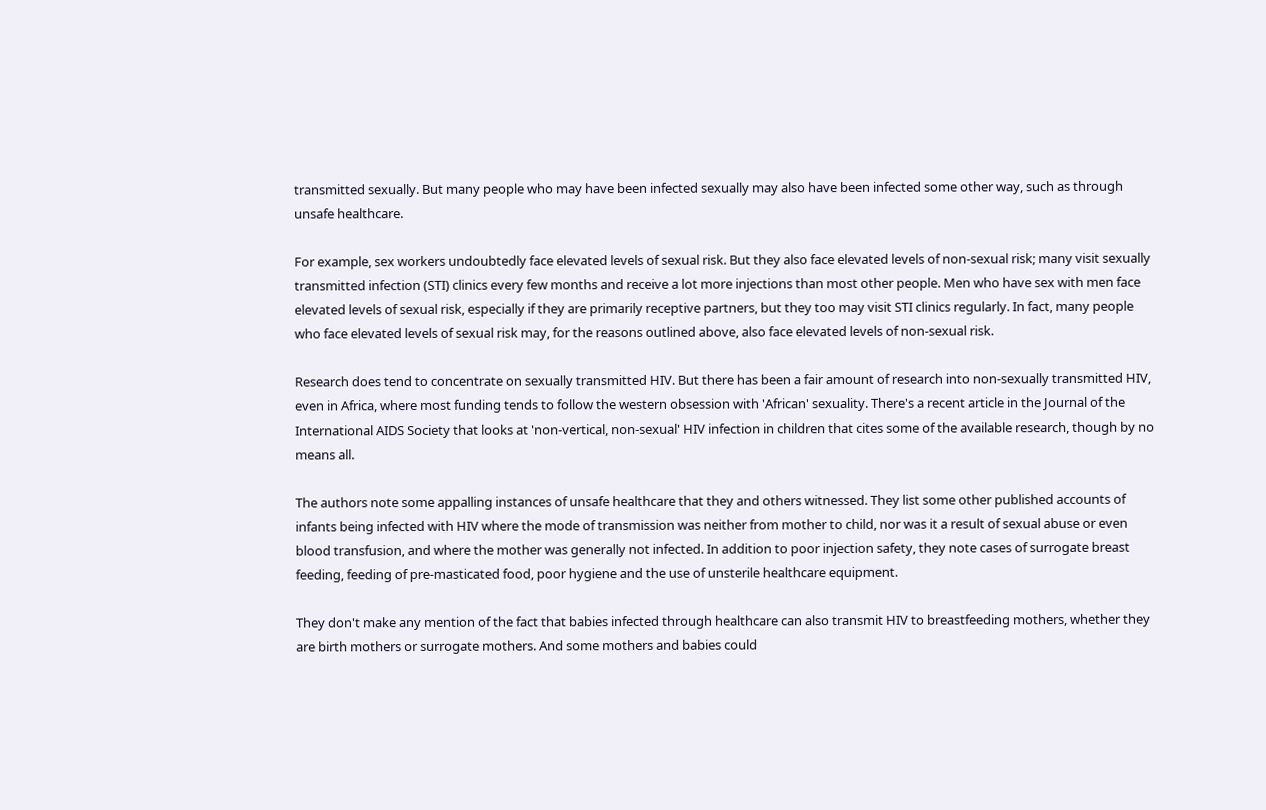transmitted sexually. But many people who may have been infected sexually may also have been infected some other way, such as through unsafe healthcare.

For example, sex workers undoubtedly face elevated levels of sexual risk. But they also face elevated levels of non-sexual risk; many visit sexually transmitted infection (STI) clinics every few months and receive a lot more injections than most other people. Men who have sex with men face elevated levels of sexual risk, especially if they are primarily receptive partners, but they too may visit STI clinics regularly. In fact, many people who face elevated levels of sexual risk may, for the reasons outlined above, also face elevated levels of non-sexual risk.

Research does tend to concentrate on sexually transmitted HIV. But there has been a fair amount of research into non-sexually transmitted HIV, even in Africa, where most funding tends to follow the western obsession with 'African' sexuality. There's a recent article in the Journal of the International AIDS Society that looks at 'non-vertical, non-sexual' HIV infection in children that cites some of the available research, though by no means all.

The authors note some appalling instances of unsafe healthcare that they and others witnessed. They list some other published accounts of infants being infected with HIV where the mode of transmission was neither from mother to child, nor was it a result of sexual abuse or even blood transfusion, and where the mother was generally not infected. In addition to poor injection safety, they note cases of surrogate breast feeding, feeding of pre-masticated food, poor hygiene and the use of unsterile healthcare equipment.

They don't make any mention of the fact that babies infected through healthcare can also transmit HIV to breastfeeding mothers, whether they are birth mothers or surrogate mothers. And some mothers and babies could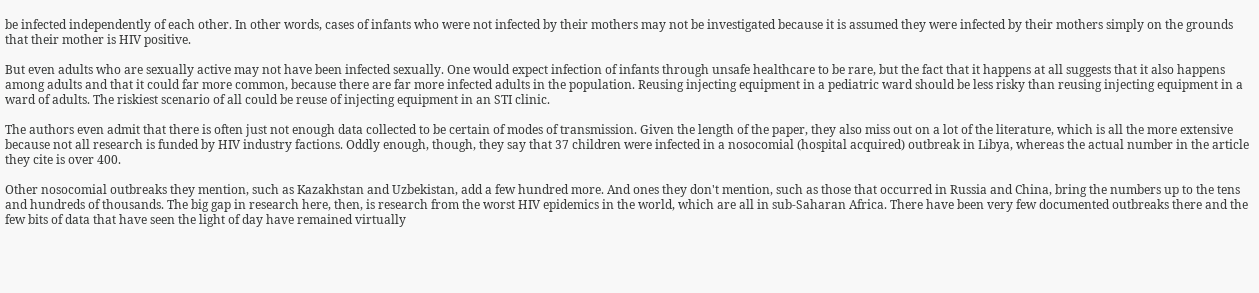be infected independently of each other. In other words, cases of infants who were not infected by their mothers may not be investigated because it is assumed they were infected by their mothers simply on the grounds that their mother is HIV positive.

But even adults who are sexually active may not have been infected sexually. One would expect infection of infants through unsafe healthcare to be rare, but the fact that it happens at all suggests that it also happens among adults and that it could far more common, because there are far more infected adults in the population. Reusing injecting equipment in a pediatric ward should be less risky than reusing injecting equipment in a ward of adults. The riskiest scenario of all could be reuse of injecting equipment in an STI clinic.

The authors even admit that there is often just not enough data collected to be certain of modes of transmission. Given the length of the paper, they also miss out on a lot of the literature, which is all the more extensive because not all research is funded by HIV industry factions. Oddly enough, though, they say that 37 children were infected in a nosocomial (hospital acquired) outbreak in Libya, whereas the actual number in the article they cite is over 400.

Other nosocomial outbreaks they mention, such as Kazakhstan and Uzbekistan, add a few hundred more. And ones they don't mention, such as those that occurred in Russia and China, bring the numbers up to the tens and hundreds of thousands. The big gap in research here, then, is research from the worst HIV epidemics in the world, which are all in sub-Saharan Africa. There have been very few documented outbreaks there and the few bits of data that have seen the light of day have remained virtually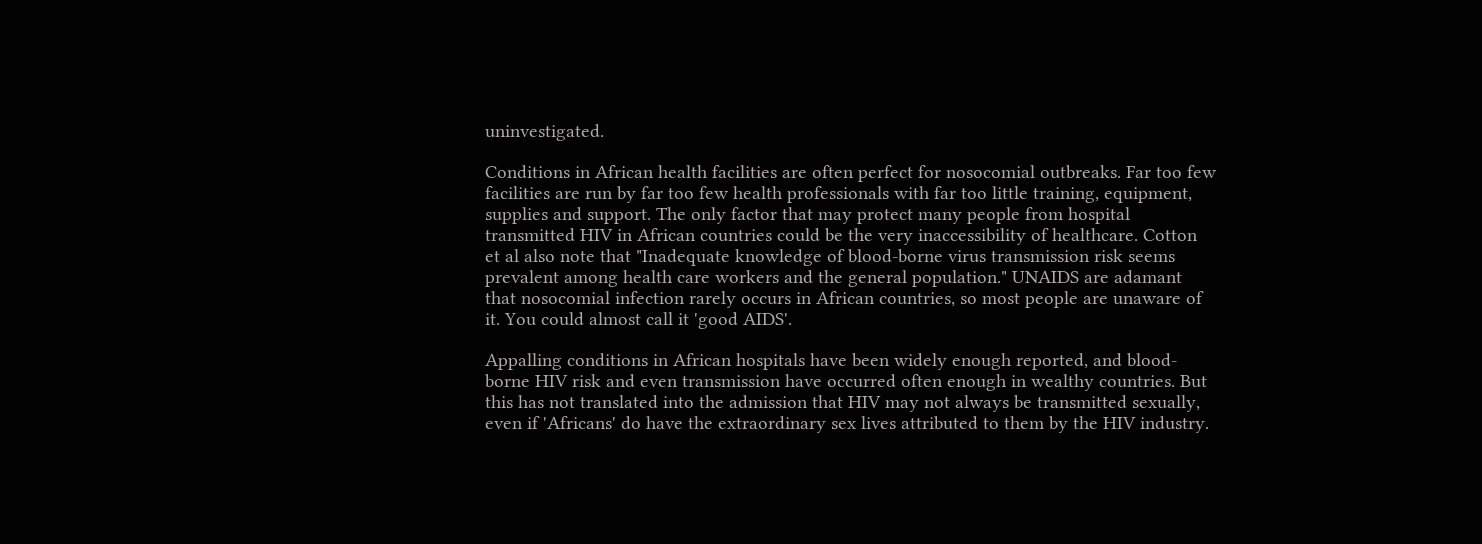uninvestigated.

Conditions in African health facilities are often perfect for nosocomial outbreaks. Far too few facilities are run by far too few health professionals with far too little training, equipment, supplies and support. The only factor that may protect many people from hospital transmitted HIV in African countries could be the very inaccessibility of healthcare. Cotton et al also note that "Inadequate knowledge of blood-borne virus transmission risk seems prevalent among health care workers and the general population." UNAIDS are adamant that nosocomial infection rarely occurs in African countries, so most people are unaware of it. You could almost call it 'good AIDS'.

Appalling conditions in African hospitals have been widely enough reported, and blood-borne HIV risk and even transmission have occurred often enough in wealthy countries. But this has not translated into the admission that HIV may not always be transmitted sexually, even if 'Africans' do have the extraordinary sex lives attributed to them by the HIV industry.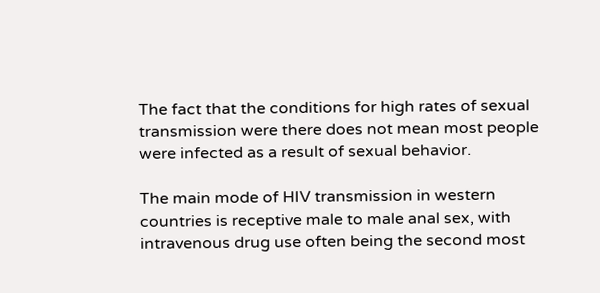The fact that the conditions for high rates of sexual transmission were there does not mean most people were infected as a result of sexual behavior.

The main mode of HIV transmission in western countries is receptive male to male anal sex, with intravenous drug use often being the second most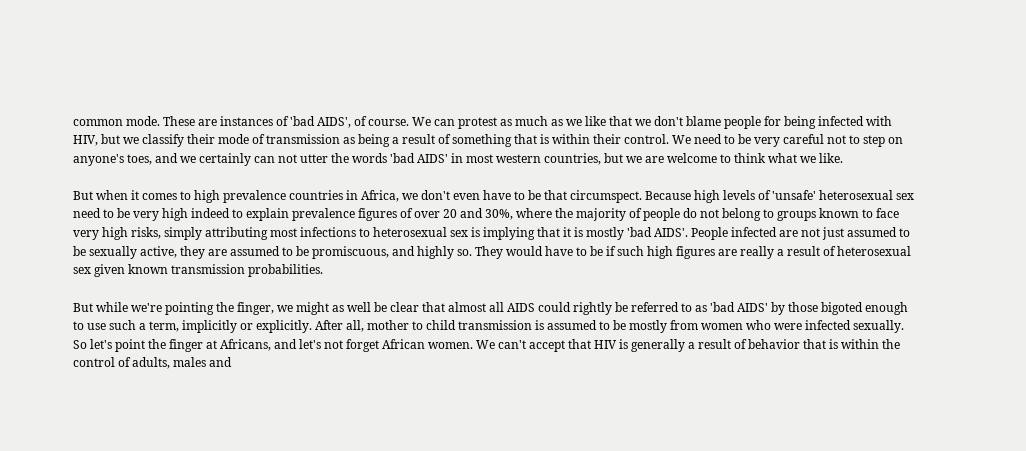common mode. These are instances of 'bad AIDS', of course. We can protest as much as we like that we don't blame people for being infected with HIV, but we classify their mode of transmission as being a result of something that is within their control. We need to be very careful not to step on anyone's toes, and we certainly can not utter the words 'bad AIDS' in most western countries, but we are welcome to think what we like.

But when it comes to high prevalence countries in Africa, we don't even have to be that circumspect. Because high levels of 'unsafe' heterosexual sex need to be very high indeed to explain prevalence figures of over 20 and 30%, where the majority of people do not belong to groups known to face very high risks, simply attributing most infections to heterosexual sex is implying that it is mostly 'bad AIDS'. People infected are not just assumed to be sexually active, they are assumed to be promiscuous, and highly so. They would have to be if such high figures are really a result of heterosexual sex given known transmission probabilities.

But while we're pointing the finger, we might as well be clear that almost all AIDS could rightly be referred to as 'bad AIDS' by those bigoted enough to use such a term, implicitly or explicitly. After all, mother to child transmission is assumed to be mostly from women who were infected sexually. So let's point the finger at Africans, and let's not forget African women. We can't accept that HIV is generally a result of behavior that is within the control of adults, males and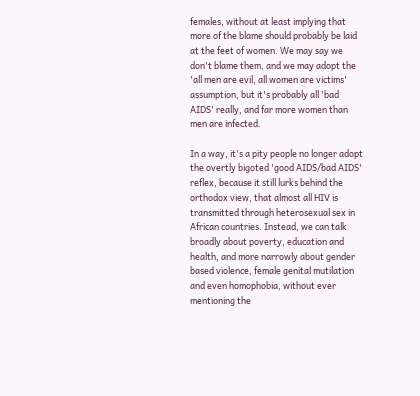females, without at least implying that more of the blame should probably be laid at the feet of women. We may say we don't blame them, and we may adopt the 'all men are evil, all women are victims' assumption, but it's probably all 'bad AIDS' really, and far more women than men are infected.

In a way, it's a pity people no longer adopt the overtly bigoted 'good AIDS/bad AIDS' reflex, because it still lurks behind the orthodox view, that almost all HIV is transmitted through heterosexual sex in African countries. Instead, we can talk broadly about poverty, education and health, and more narrowly about gender based violence, female genital mutilation and even homophobia, without ever mentioning the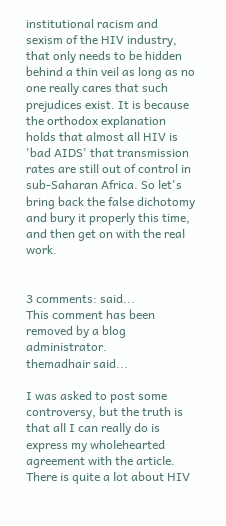institutional racism and sexism of the HIV industry, that only needs to be hidden behind a thin veil as long as no one really cares that such prejudices exist. It is because the orthodox explanation holds that almost all HIV is 'bad AIDS' that transmission rates are still out of control in sub-Saharan Africa. So let's bring back the false dichotomy and bury it properly this time, and then get on with the real work.


3 comments: said...
This comment has been removed by a blog administrator.
themadhair said...

I was asked to post some controversy, but the truth is that all I can really do is express my wholehearted agreement with the article. There is quite a lot about HIV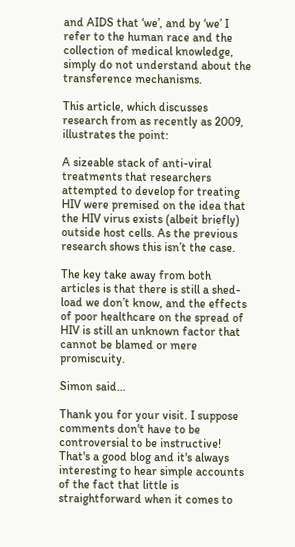and AIDS that ‘we’, and by ‘we’ I refer to the human race and the collection of medical knowledge, simply do not understand about the transference mechanisms.

This article, which discusses research from as recently as 2009, illustrates the point:

A sizeable stack of anti-viral treatments that researchers attempted to develop for treating HIV were premised on the idea that the HIV virus exists (albeit briefly) outside host cells. As the previous research shows this isn’t the case.

The key take away from both articles is that there is still a shed-load we don’t know, and the effects of poor healthcare on the spread of HIV is still an unknown factor that cannot be blamed or mere promiscuity.

Simon said...

Thank you for your visit. I suppose comments don't have to be controversial to be instructive! That's a good blog and it's always interesting to hear simple accounts of the fact that little is straightforward when it comes to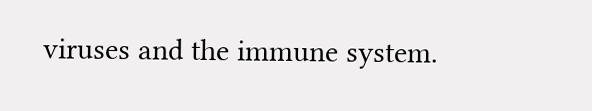viruses and the immune system.